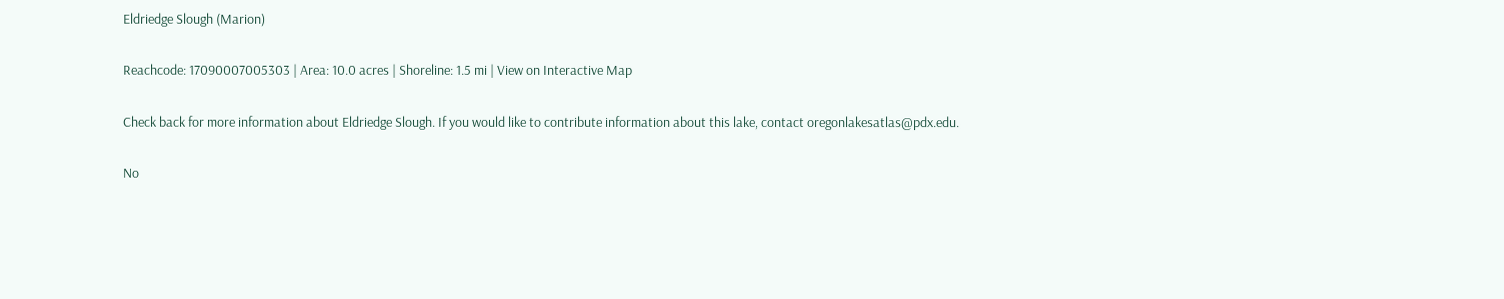Eldriedge Slough (Marion)

Reachcode: 17090007005303 | Area: 10.0 acres | Shoreline: 1.5 mi | View on Interactive Map

Check back for more information about Eldriedge Slough. If you would like to contribute information about this lake, contact oregonlakesatlas@pdx.edu.

No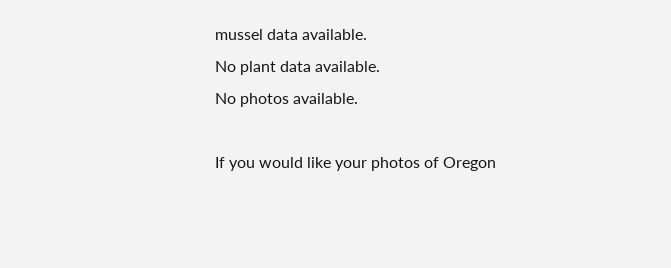mussel data available.
No plant data available.
No photos available.

If you would like your photos of Oregon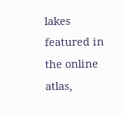lakes featured in the online atlas,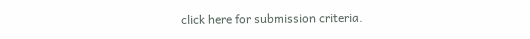click here for submission criteria.